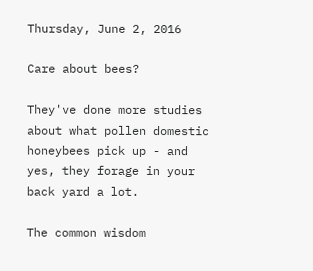Thursday, June 2, 2016

Care about bees?

They've done more studies about what pollen domestic honeybees pick up - and yes, they forage in your back yard a lot.

The common wisdom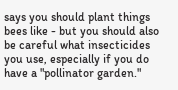says you should plant things bees like - but you should also be careful what insecticides you use, especially if you do have a "pollinator garden."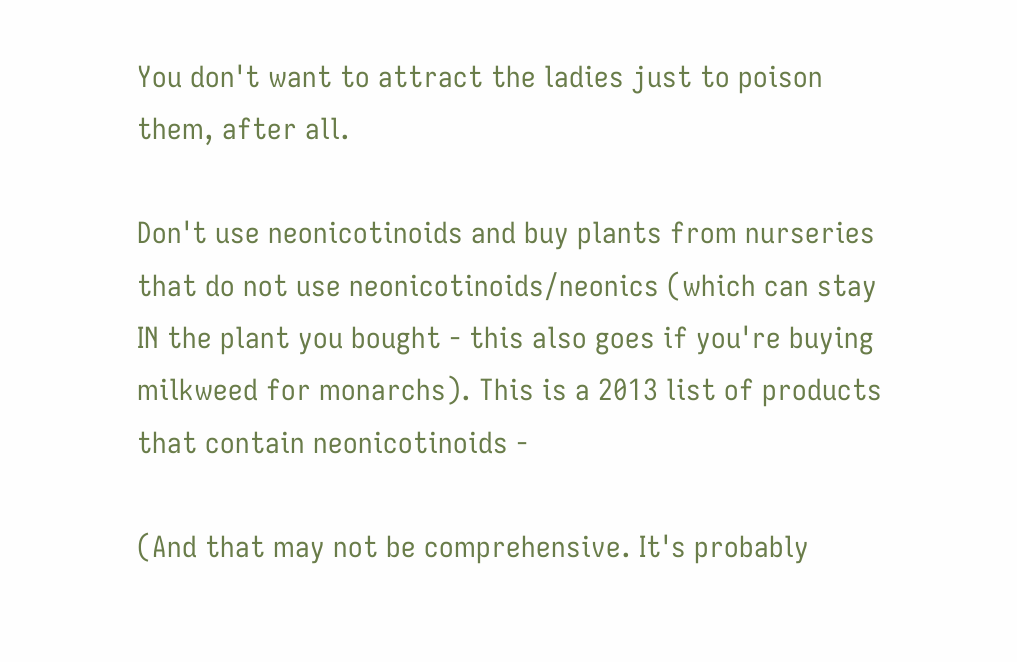You don't want to attract the ladies just to poison them, after all.

Don't use neonicotinoids and buy plants from nurseries that do not use neonicotinoids/neonics (which can stay IN the plant you bought - this also goes if you're buying milkweed for monarchs). This is a 2013 list of products that contain neonicotinoids -

(And that may not be comprehensive. It's probably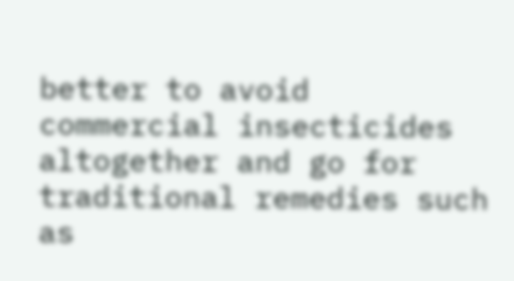better to avoid commercial insecticides altogether and go for traditional remedies such as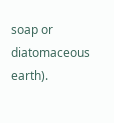soap or diatomaceous earth).